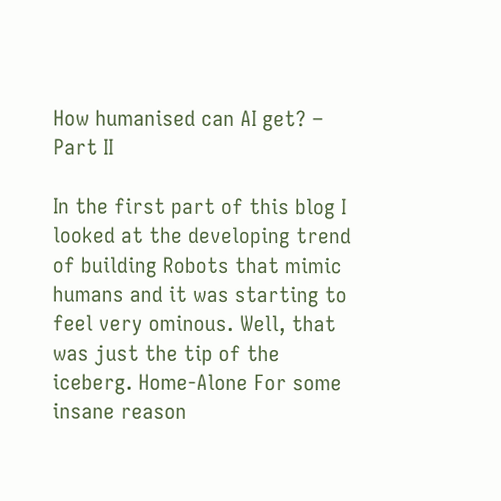How humanised can AI get? – Part II

In the first part of this blog I looked at the developing trend of building Robots that mimic humans and it was starting to feel very ominous. Well, that was just the tip of the iceberg. Home-Alone For some insane reason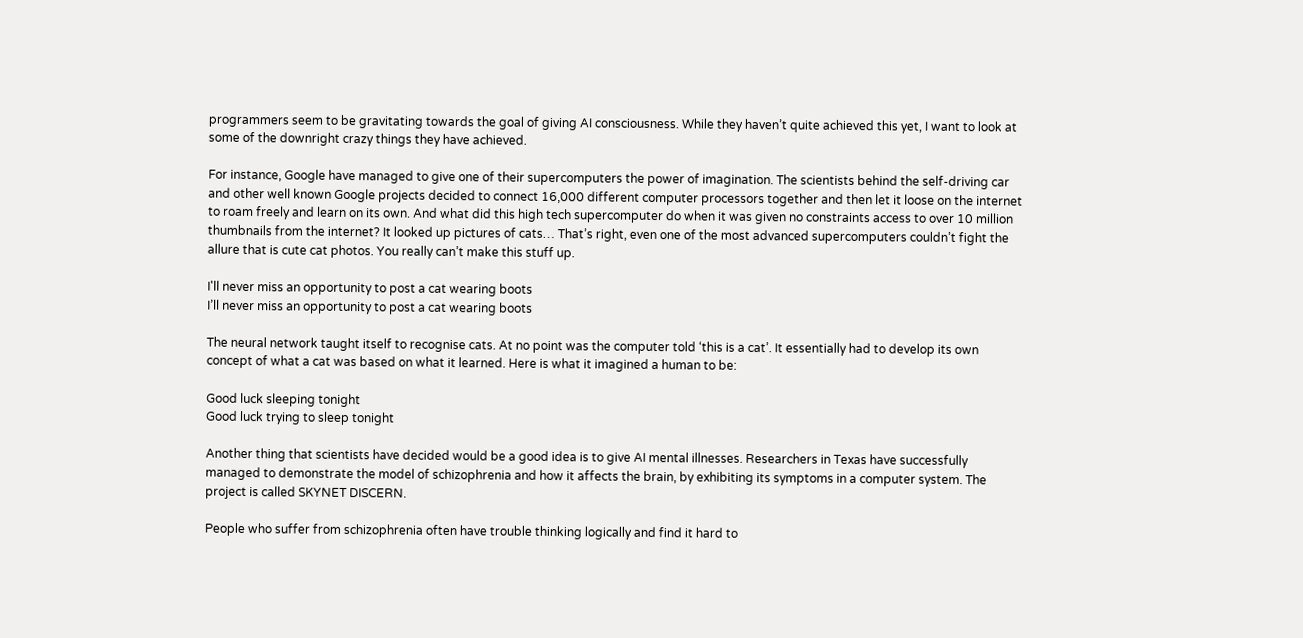programmers seem to be gravitating towards the goal of giving AI consciousness. While they haven’t quite achieved this yet, I want to look at some of the downright crazy things they have achieved.

For instance, Google have managed to give one of their supercomputers the power of imagination. The scientists behind the self-driving car and other well known Google projects decided to connect 16,000 different computer processors together and then let it loose on the internet to roam freely and learn on its own. And what did this high tech supercomputer do when it was given no constraints access to over 10 million thumbnails from the internet? It looked up pictures of cats… That’s right, even one of the most advanced supercomputers couldn’t fight the allure that is cute cat photos. You really can’t make this stuff up.

I'll never miss an opportunity to post a cat wearing boots
I’ll never miss an opportunity to post a cat wearing boots

The neural network taught itself to recognise cats. At no point was the computer told ‘this is a cat’. It essentially had to develop its own concept of what a cat was based on what it learned. Here is what it imagined a human to be:

Good luck sleeping tonight
Good luck trying to sleep tonight

Another thing that scientists have decided would be a good idea is to give AI mental illnesses. Researchers in Texas have successfully managed to demonstrate the model of schizophrenia and how it affects the brain, by exhibiting its symptoms in a computer system. The project is called SKYNET DISCERN.

People who suffer from schizophrenia often have trouble thinking logically and find it hard to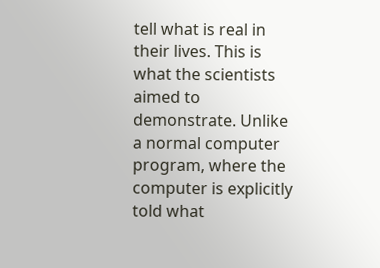tell what is real in their lives. This is what the scientists aimed to demonstrate. Unlike a normal computer program, where the computer is explicitly told what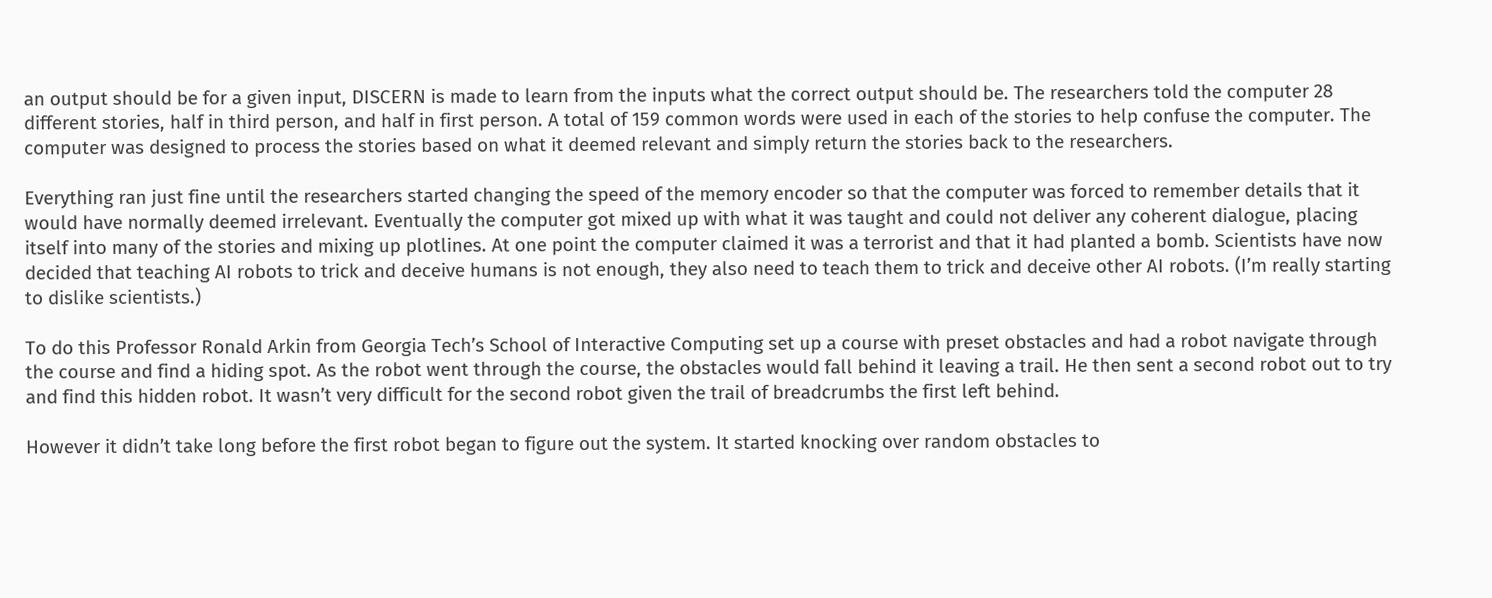an output should be for a given input, DISCERN is made to learn from the inputs what the correct output should be. The researchers told the computer 28 different stories, half in third person, and half in first person. A total of 159 common words were used in each of the stories to help confuse the computer. The computer was designed to process the stories based on what it deemed relevant and simply return the stories back to the researchers.

Everything ran just fine until the researchers started changing the speed of the memory encoder so that the computer was forced to remember details that it would have normally deemed irrelevant. Eventually the computer got mixed up with what it was taught and could not deliver any coherent dialogue, placing itself into many of the stories and mixing up plotlines. At one point the computer claimed it was a terrorist and that it had planted a bomb. Scientists have now decided that teaching AI robots to trick and deceive humans is not enough, they also need to teach them to trick and deceive other AI robots. (I’m really starting to dislike scientists.)

To do this Professor Ronald Arkin from Georgia Tech’s School of Interactive Computing set up a course with preset obstacles and had a robot navigate through the course and find a hiding spot. As the robot went through the course, the obstacles would fall behind it leaving a trail. He then sent a second robot out to try and find this hidden robot. It wasn’t very difficult for the second robot given the trail of breadcrumbs the first left behind.

However it didn’t take long before the first robot began to figure out the system. It started knocking over random obstacles to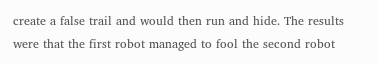create a false trail and would then run and hide. The results were that the first robot managed to fool the second robot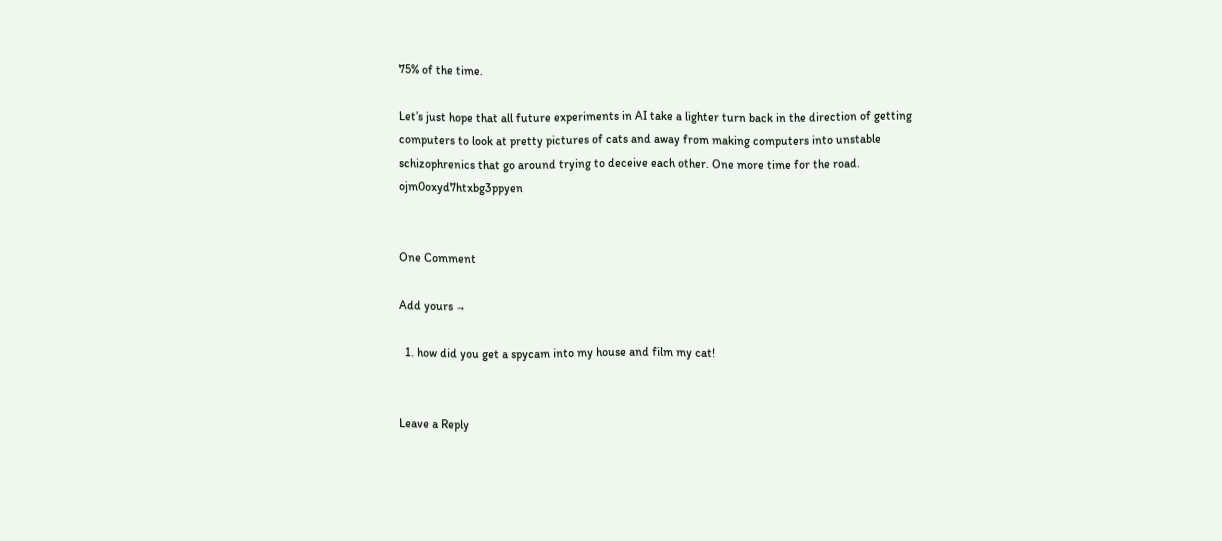75% of the time.

Let’s just hope that all future experiments in AI take a lighter turn back in the direction of getting computers to look at pretty pictures of cats and away from making computers into unstable schizophrenics that go around trying to deceive each other. One more time for the road. ojm0oxyd7htxbg3ppyen


One Comment

Add yours →

  1. how did you get a spycam into my house and film my cat!


Leave a Reply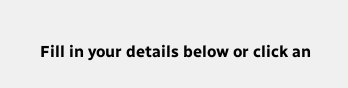Fill in your details below or click an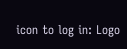icon to log in: Logo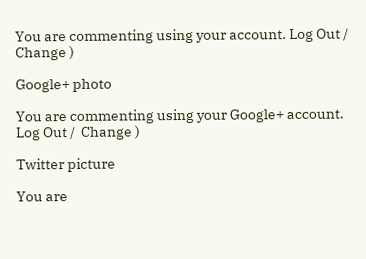You are commenting using your account. Log Out /  Change )

Google+ photo

You are commenting using your Google+ account. Log Out /  Change )

Twitter picture

You are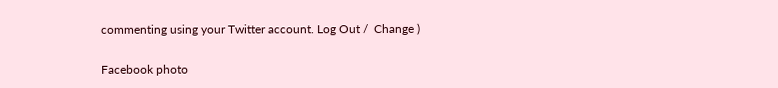commenting using your Twitter account. Log Out /  Change )

Facebook photo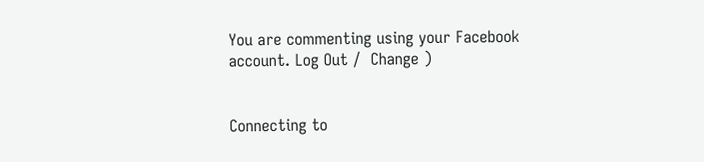You are commenting using your Facebook account. Log Out /  Change )


Connecting to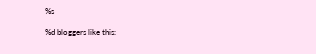%s

%d bloggers like this: